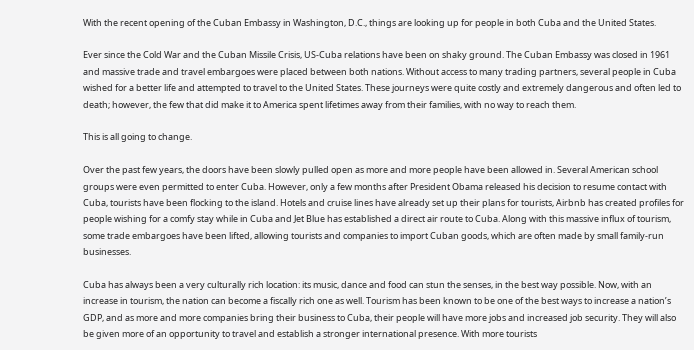With the recent opening of the Cuban Embassy in Washington, D.C., things are looking up for people in both Cuba and the United States.

Ever since the Cold War and the Cuban Missile Crisis, US-Cuba relations have been on shaky ground. The Cuban Embassy was closed in 1961 and massive trade and travel embargoes were placed between both nations. Without access to many trading partners, several people in Cuba wished for a better life and attempted to travel to the United States. These journeys were quite costly and extremely dangerous and often led to death; however, the few that did make it to America spent lifetimes away from their families, with no way to reach them.

This is all going to change.

Over the past few years, the doors have been slowly pulled open as more and more people have been allowed in. Several American school groups were even permitted to enter Cuba. However, only a few months after President Obama released his decision to resume contact with Cuba, tourists have been flocking to the island. Hotels and cruise lines have already set up their plans for tourists, Airbnb has created profiles for people wishing for a comfy stay while in Cuba and Jet Blue has established a direct air route to Cuba. Along with this massive influx of tourism, some trade embargoes have been lifted, allowing tourists and companies to import Cuban goods, which are often made by small family-run businesses.

Cuba has always been a very culturally rich location: its music, dance and food can stun the senses, in the best way possible. Now, with an increase in tourism, the nation can become a fiscally rich one as well. Tourism has been known to be one of the best ways to increase a nation’s GDP, and as more and more companies bring their business to Cuba, their people will have more jobs and increased job security. They will also be given more of an opportunity to travel and establish a stronger international presence. With more tourists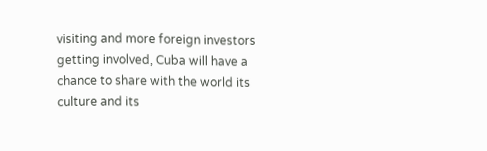visiting and more foreign investors getting involved, Cuba will have a chance to share with the world its culture and its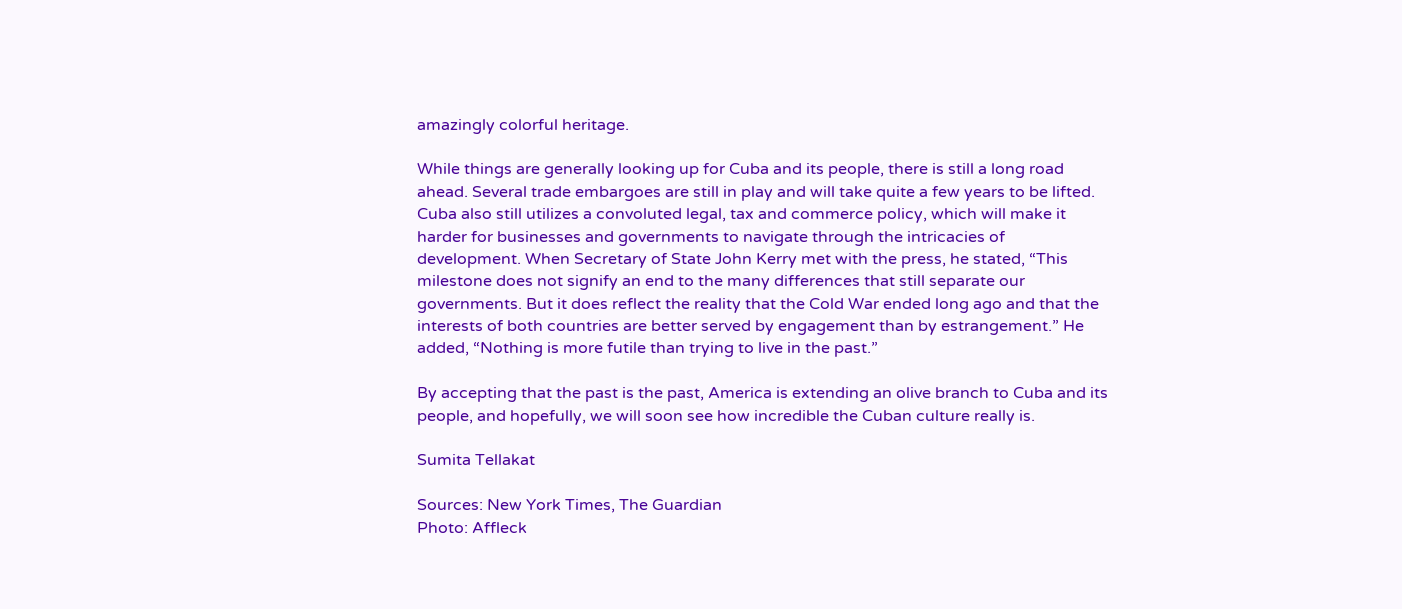amazingly colorful heritage.

While things are generally looking up for Cuba and its people, there is still a long road ahead. Several trade embargoes are still in play and will take quite a few years to be lifted. Cuba also still utilizes a convoluted legal, tax and commerce policy, which will make it harder for businesses and governments to navigate through the intricacies of development. When Secretary of State John Kerry met with the press, he stated, “This milestone does not signify an end to the many differences that still separate our governments. But it does reflect the reality that the Cold War ended long ago and that the interests of both countries are better served by engagement than by estrangement.” He added, “Nothing is more futile than trying to live in the past.”

By accepting that the past is the past, America is extending an olive branch to Cuba and its people, and hopefully, we will soon see how incredible the Cuban culture really is.

Sumita Tellakat

Sources: New York Times, The Guardian
Photo: Affleck